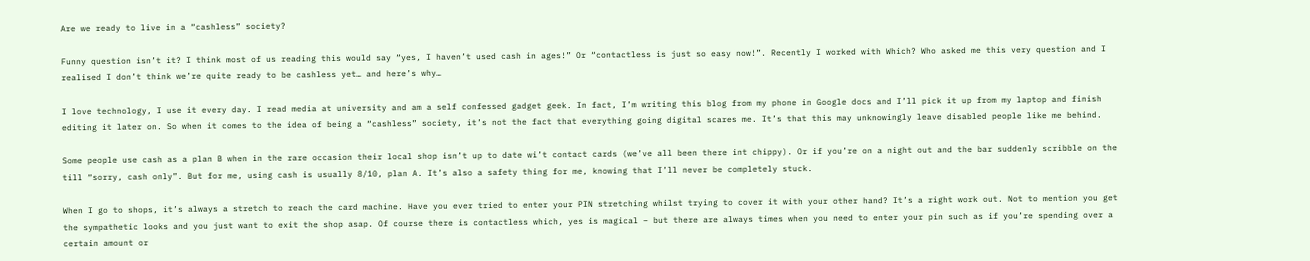Are we ready to live in a “cashless” society?

Funny question isn’t it? I think most of us reading this would say “yes, I haven’t used cash in ages!” Or “contactless is just so easy now!”. Recently I worked with Which? Who asked me this very question and I realised I don’t think we’re quite ready to be cashless yet… and here’s why…

I love technology, I use it every day. I read media at university and am a self confessed gadget geek. In fact, I’m writing this blog from my phone in Google docs and I’ll pick it up from my laptop and finish editing it later on. So when it comes to the idea of being a “cashless” society, it’s not the fact that everything going digital scares me. It’s that this may unknowingly leave disabled people like me behind.

Some people use cash as a plan B when in the rare occasion their local shop isn’t up to date wi’t contact cards (we’ve all been there int chippy). Or if you’re on a night out and the bar suddenly scribble on the till “sorry, cash only”. But for me, using cash is usually 8/10, plan A. It’s also a safety thing for me, knowing that I’ll never be completely stuck.

When I go to shops, it’s always a stretch to reach the card machine. Have you ever tried to enter your PIN stretching whilst trying to cover it with your other hand? It’s a right work out. Not to mention you get the sympathetic looks and you just want to exit the shop asap. Of course there is contactless which, yes is magical – but there are always times when you need to enter your pin such as if you’re spending over a certain amount or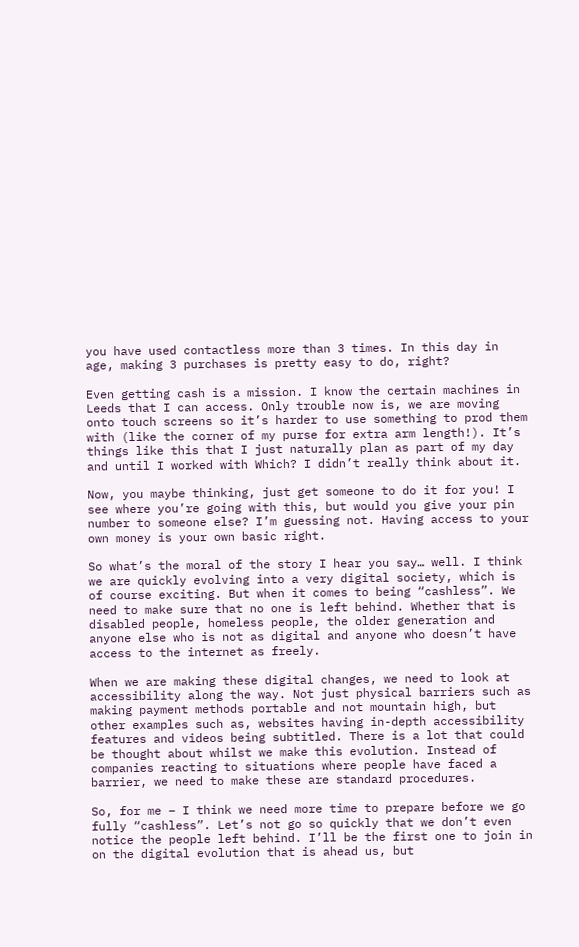you have used contactless more than 3 times. In this day in age, making 3 purchases is pretty easy to do, right?

Even getting cash is a mission. I know the certain machines in Leeds that I can access. Only trouble now is, we are moving onto touch screens so it’s harder to use something to prod them with (like the corner of my purse for extra arm length!). It’s things like this that I just naturally plan as part of my day and until I worked with Which? I didn’t really think about it.

Now, you maybe thinking, just get someone to do it for you! I see where you’re going with this, but would you give your pin number to someone else? I’m guessing not. Having access to your own money is your own basic right.

So what’s the moral of the story I hear you say… well. I think we are quickly evolving into a very digital society, which is of course exciting. But when it comes to being “cashless”. We need to make sure that no one is left behind. Whether that is disabled people, homeless people, the older generation and anyone else who is not as digital and anyone who doesn’t have access to the internet as freely.

When we are making these digital changes, we need to look at accessibility along the way. Not just physical barriers such as making payment methods portable and not mountain high, but other examples such as, websites having in-depth accessibility features and videos being subtitled. There is a lot that could be thought about whilst we make this evolution. Instead of companies reacting to situations where people have faced a barrier, we need to make these are standard procedures.

So, for me – I think we need more time to prepare before we go fully “cashless”. Let’s not go so quickly that we don’t even notice the people left behind. I’ll be the first one to join in on the digital evolution that is ahead us, but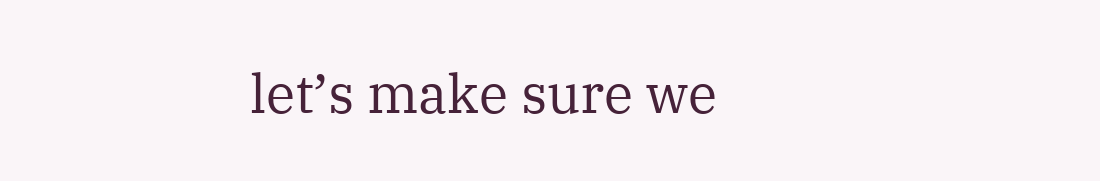let’s make sure we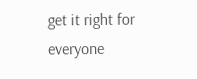get it right for everyone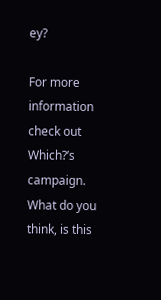ey?

For more information check out Which?’s campaign. What do you think, is this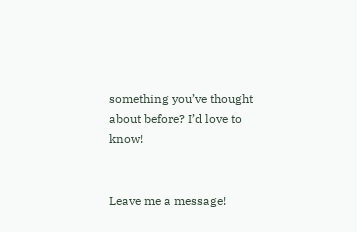something you’ve thought about before? I’d love to know!


Leave me a message!